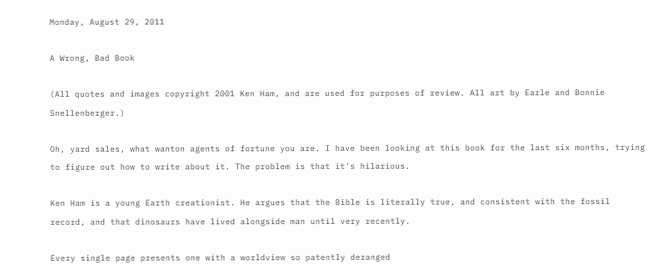Monday, August 29, 2011

A Wrong, Bad Book

(All quotes and images copyright 2001 Ken Ham, and are used for purposes of review. All art by Earle and Bonnie Snellenberger.)

Oh, yard sales, what wanton agents of fortune you are. I have been looking at this book for the last six months, trying to figure out how to write about it. The problem is that it's hilarious.

Ken Ham is a young Earth creationist. He argues that the Bible is literally true, and consistent with the fossil record, and that dinosaurs have lived alongside man until very recently.

Every single page presents one with a worldview so patently deranged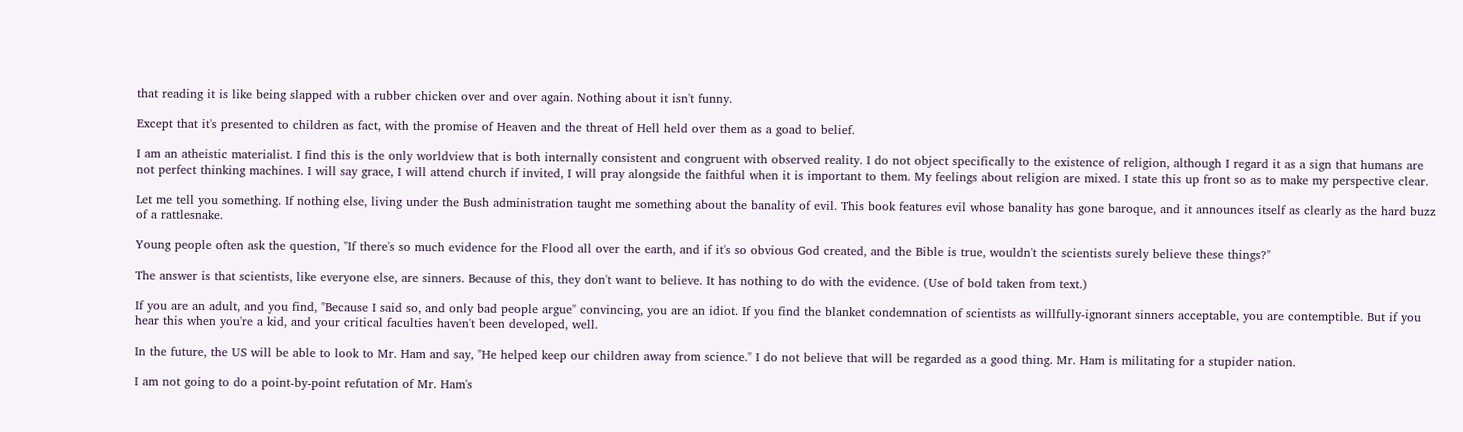that reading it is like being slapped with a rubber chicken over and over again. Nothing about it isn't funny.

Except that it's presented to children as fact, with the promise of Heaven and the threat of Hell held over them as a goad to belief.

I am an atheistic materialist. I find this is the only worldview that is both internally consistent and congruent with observed reality. I do not object specifically to the existence of religion, although I regard it as a sign that humans are not perfect thinking machines. I will say grace, I will attend church if invited, I will pray alongside the faithful when it is important to them. My feelings about religion are mixed. I state this up front so as to make my perspective clear.

Let me tell you something. If nothing else, living under the Bush administration taught me something about the banality of evil. This book features evil whose banality has gone baroque, and it announces itself as clearly as the hard buzz of a rattlesnake.

Young people often ask the question, "If there's so much evidence for the Flood all over the earth, and if it's so obvious God created, and the Bible is true, wouldn't the scientists surely believe these things?"

The answer is that scientists, like everyone else, are sinners. Because of this, they don't want to believe. It has nothing to do with the evidence. (Use of bold taken from text.)

If you are an adult, and you find, "Because I said so, and only bad people argue" convincing, you are an idiot. If you find the blanket condemnation of scientists as willfully-ignorant sinners acceptable, you are contemptible. But if you hear this when you're a kid, and your critical faculties haven't been developed, well.

In the future, the US will be able to look to Mr. Ham and say, "He helped keep our children away from science." I do not believe that will be regarded as a good thing. Mr. Ham is militating for a stupider nation.

I am not going to do a point-by-point refutation of Mr. Ham's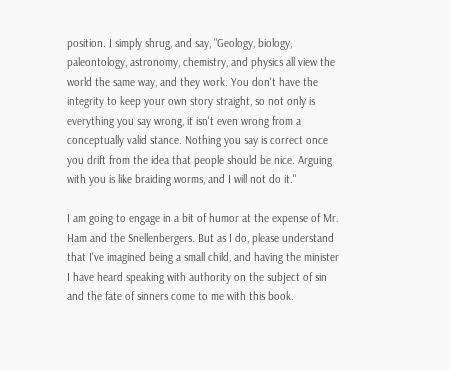position. I simply shrug, and say, "Geology, biology, paleontology, astronomy, chemistry, and physics all view the world the same way, and they work. You don't have the integrity to keep your own story straight, so not only is everything you say wrong, it isn't even wrong from a conceptually valid stance. Nothing you say is correct once you drift from the idea that people should be nice. Arguing with you is like braiding worms, and I will not do it."

I am going to engage in a bit of humor at the expense of Mr. Ham and the Snellenbergers. But as I do, please understand that I've imagined being a small child, and having the minister I have heard speaking with authority on the subject of sin and the fate of sinners come to me with this book.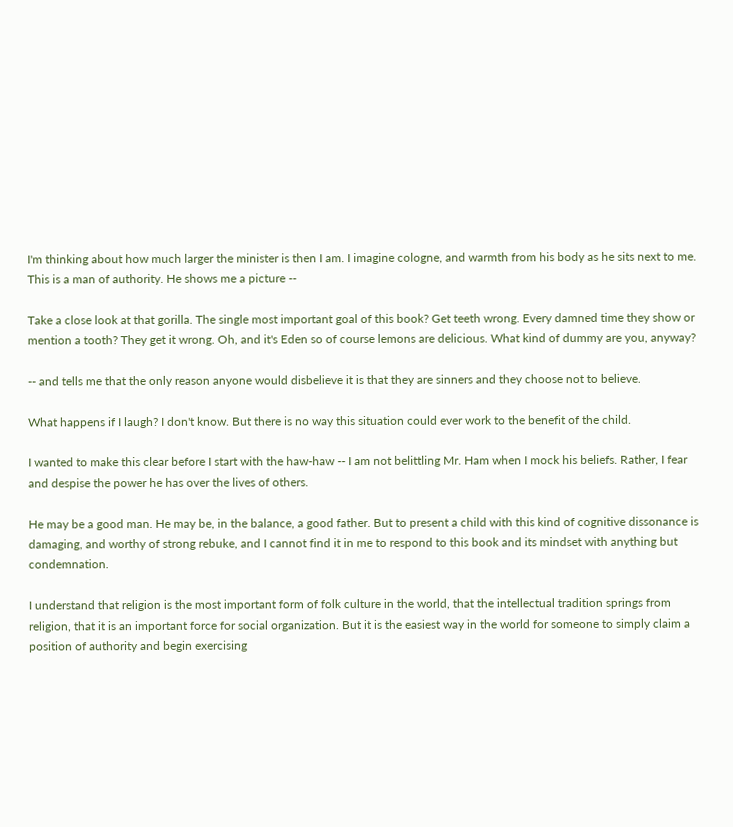I'm thinking about how much larger the minister is then I am. I imagine cologne, and warmth from his body as he sits next to me. This is a man of authority. He shows me a picture --

Take a close look at that gorilla. The single most important goal of this book? Get teeth wrong. Every damned time they show or mention a tooth? They get it wrong. Oh, and it's Eden so of course lemons are delicious. What kind of dummy are you, anyway?

-- and tells me that the only reason anyone would disbelieve it is that they are sinners and they choose not to believe.

What happens if I laugh? I don't know. But there is no way this situation could ever work to the benefit of the child.

I wanted to make this clear before I start with the haw-haw -- I am not belittling Mr. Ham when I mock his beliefs. Rather, I fear and despise the power he has over the lives of others.

He may be a good man. He may be, in the balance, a good father. But to present a child with this kind of cognitive dissonance is damaging, and worthy of strong rebuke, and I cannot find it in me to respond to this book and its mindset with anything but condemnation.

I understand that religion is the most important form of folk culture in the world, that the intellectual tradition springs from religion, that it is an important force for social organization. But it is the easiest way in the world for someone to simply claim a position of authority and begin exercising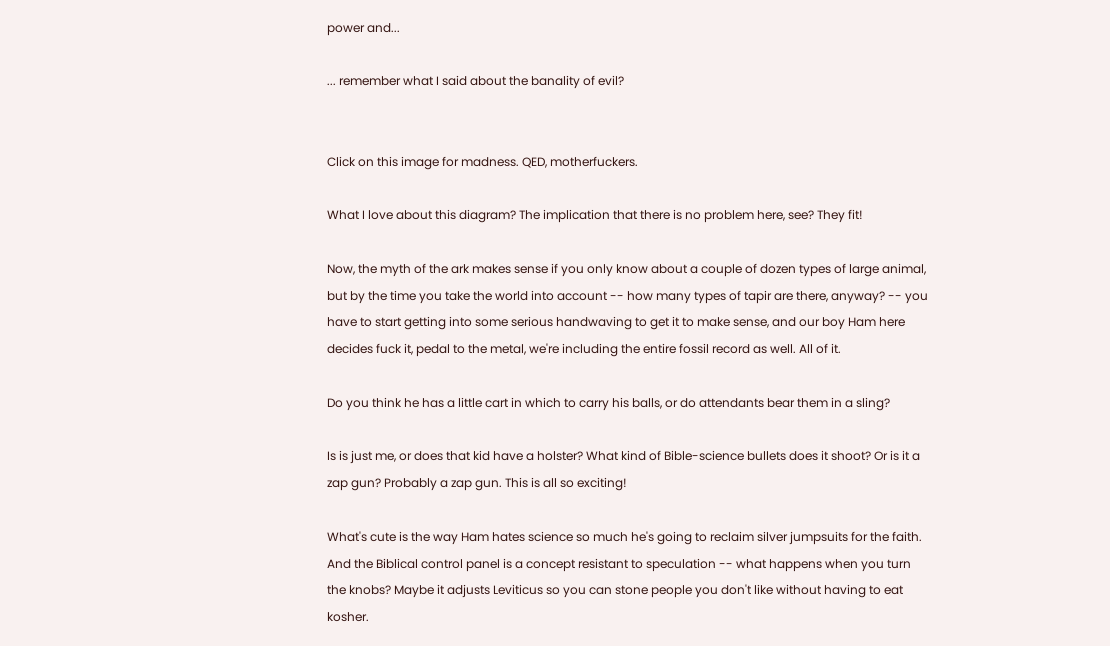power and...

... remember what I said about the banality of evil?


Click on this image for madness. QED, motherfuckers.

What I love about this diagram? The implication that there is no problem here, see? They fit!

Now, the myth of the ark makes sense if you only know about a couple of dozen types of large animal, but by the time you take the world into account -- how many types of tapir are there, anyway? -- you have to start getting into some serious handwaving to get it to make sense, and our boy Ham here decides fuck it, pedal to the metal, we're including the entire fossil record as well. All of it.

Do you think he has a little cart in which to carry his balls, or do attendants bear them in a sling?

Is is just me, or does that kid have a holster? What kind of Bible-science bullets does it shoot? Or is it a zap gun? Probably a zap gun. This is all so exciting!

What's cute is the way Ham hates science so much he's going to reclaim silver jumpsuits for the faith. And the Biblical control panel is a concept resistant to speculation -- what happens when you turn the knobs? Maybe it adjusts Leviticus so you can stone people you don't like without having to eat kosher.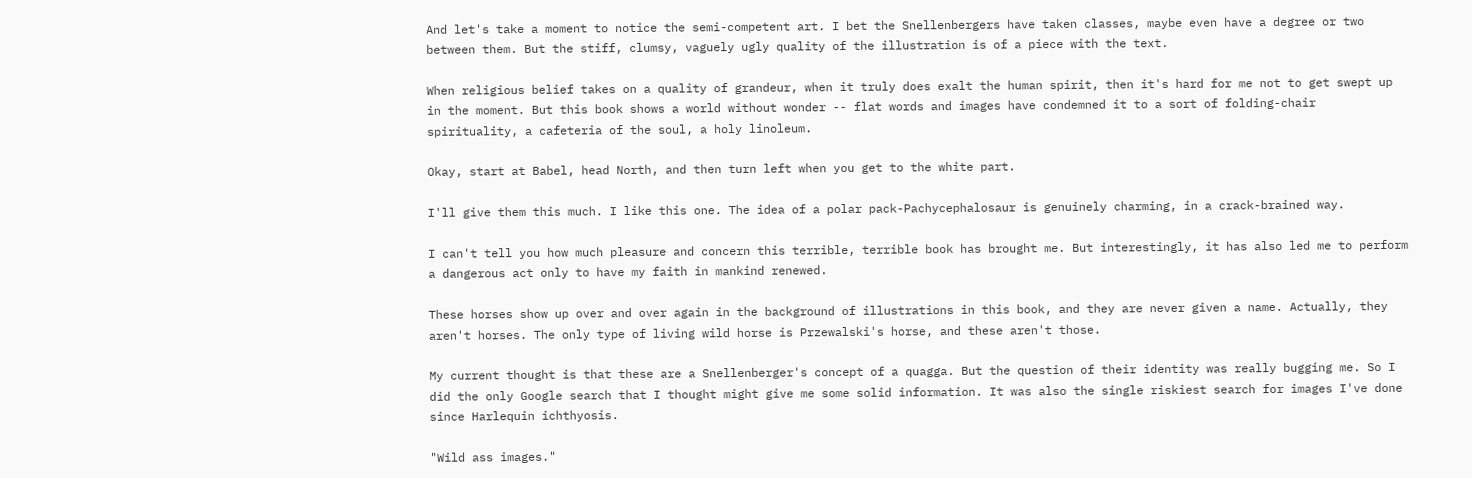And let's take a moment to notice the semi-competent art. I bet the Snellenbergers have taken classes, maybe even have a degree or two between them. But the stiff, clumsy, vaguely ugly quality of the illustration is of a piece with the text.

When religious belief takes on a quality of grandeur, when it truly does exalt the human spirit, then it's hard for me not to get swept up in the moment. But this book shows a world without wonder -- flat words and images have condemned it to a sort of folding-chair spirituality, a cafeteria of the soul, a holy linoleum.

Okay, start at Babel, head North, and then turn left when you get to the white part.

I'll give them this much. I like this one. The idea of a polar pack-Pachycephalosaur is genuinely charming, in a crack-brained way.

I can't tell you how much pleasure and concern this terrible, terrible book has brought me. But interestingly, it has also led me to perform a dangerous act only to have my faith in mankind renewed.

These horses show up over and over again in the background of illustrations in this book, and they are never given a name. Actually, they aren't horses. The only type of living wild horse is Przewalski's horse, and these aren't those.

My current thought is that these are a Snellenberger's concept of a quagga. But the question of their identity was really bugging me. So I did the only Google search that I thought might give me some solid information. It was also the single riskiest search for images I've done since Harlequin ichthyosis.

"Wild ass images."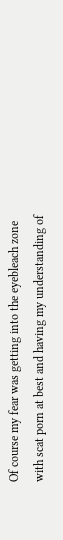Of course my fear was getting into the eyebleach zone with scat porn at best and having my understanding of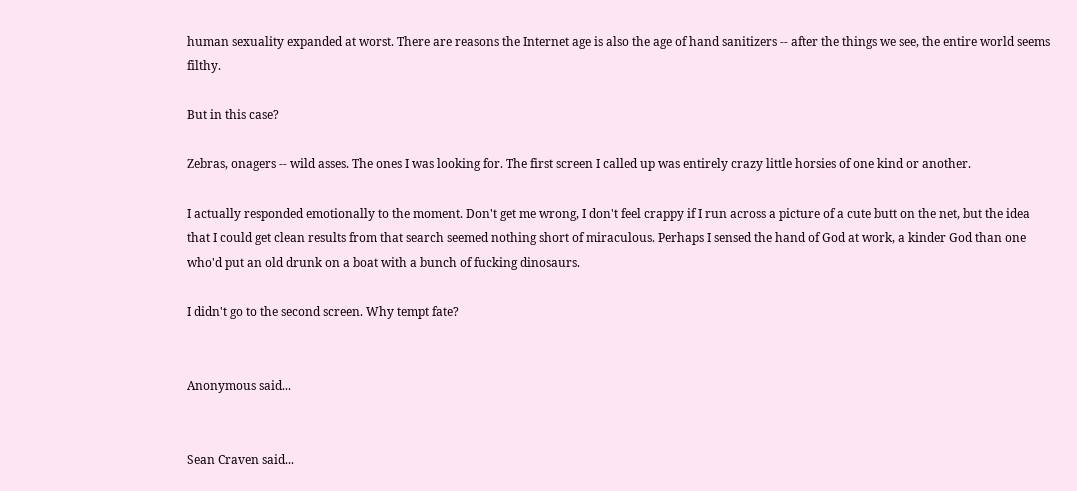human sexuality expanded at worst. There are reasons the Internet age is also the age of hand sanitizers -- after the things we see, the entire world seems filthy.

But in this case?

Zebras, onagers -- wild asses. The ones I was looking for. The first screen I called up was entirely crazy little horsies of one kind or another.

I actually responded emotionally to the moment. Don't get me wrong, I don't feel crappy if I run across a picture of a cute butt on the net, but the idea that I could get clean results from that search seemed nothing short of miraculous. Perhaps I sensed the hand of God at work, a kinder God than one who'd put an old drunk on a boat with a bunch of fucking dinosaurs.

I didn't go to the second screen. Why tempt fate?


Anonymous said...


Sean Craven said...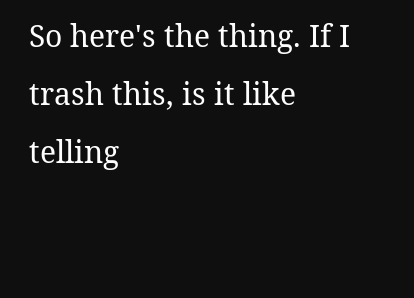So here's the thing. If I trash this, is it like telling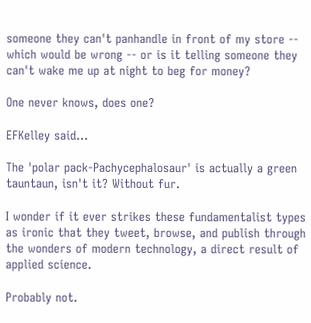someone they can't panhandle in front of my store -- which would be wrong -- or is it telling someone they can't wake me up at night to beg for money?

One never knows, does one?

EFKelley said...

The 'polar pack-Pachycephalosaur' is actually a green tauntaun, isn't it? Without fur.

I wonder if it ever strikes these fundamentalist types as ironic that they tweet, browse, and publish through the wonders of modern technology, a direct result of applied science.

Probably not.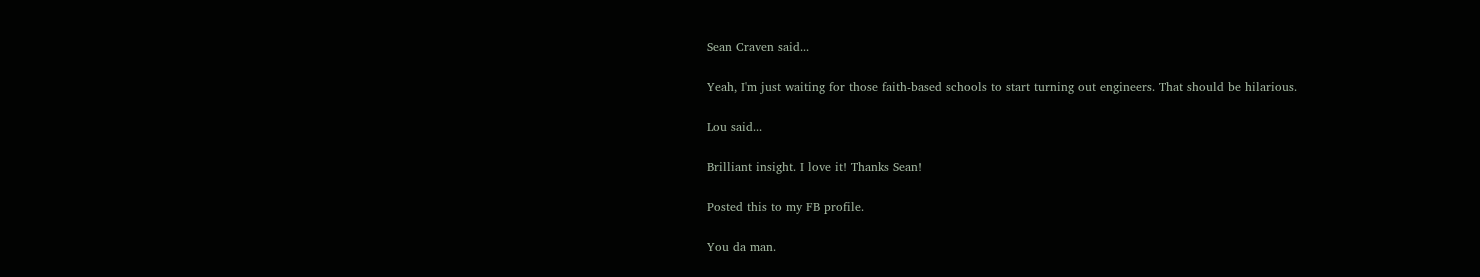Sean Craven said...

Yeah, I'm just waiting for those faith-based schools to start turning out engineers. That should be hilarious.

Lou said...

Brilliant insight. I love it! Thanks Sean!

Posted this to my FB profile.

You da man.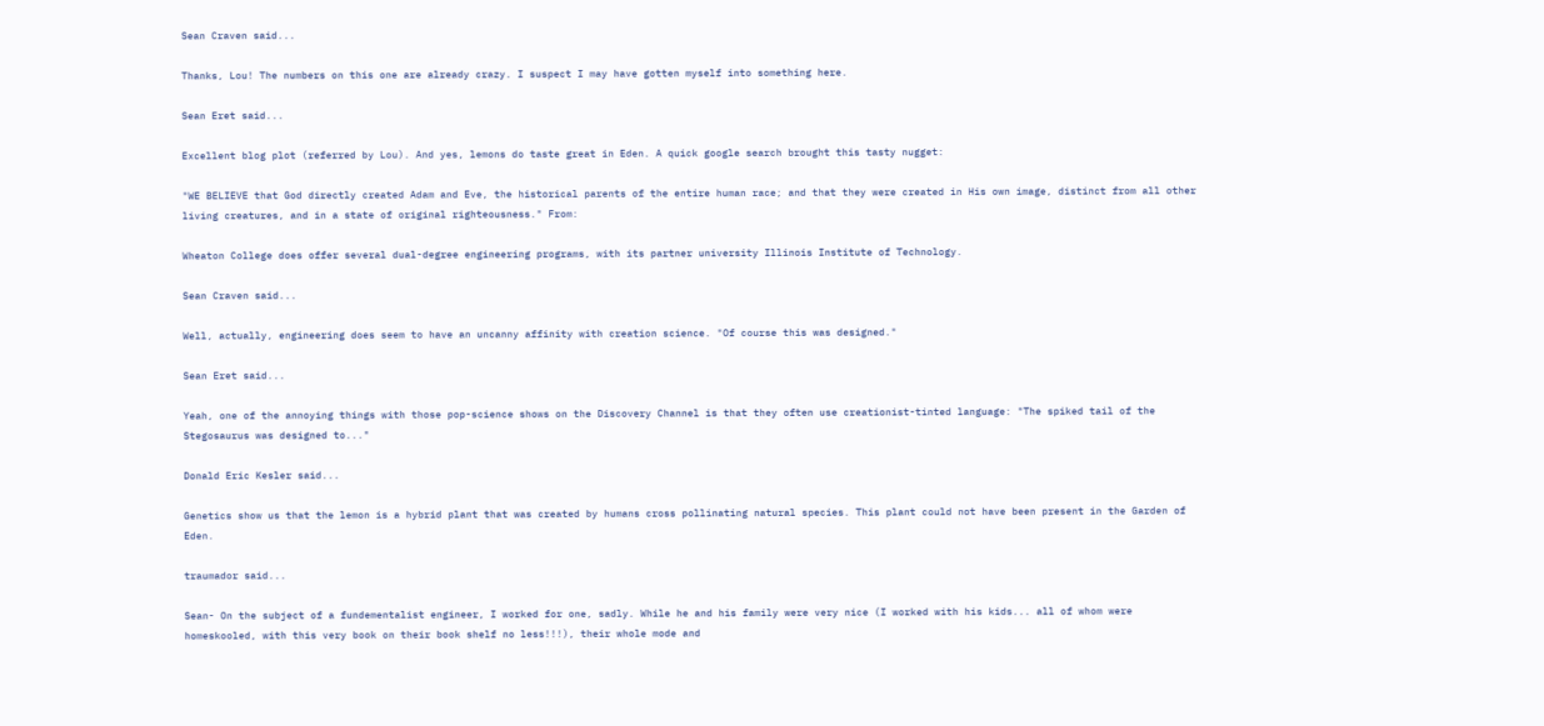Sean Craven said...

Thanks, Lou! The numbers on this one are already crazy. I suspect I may have gotten myself into something here.

Sean Eret said...

Excellent blog plot (referred by Lou). And yes, lemons do taste great in Eden. A quick google search brought this tasty nugget:

"WE BELIEVE that God directly created Adam and Eve, the historical parents of the entire human race; and that they were created in His own image, distinct from all other living creatures, and in a state of original righteousness." From:

Wheaton College does offer several dual-degree engineering programs, with its partner university Illinois Institute of Technology.

Sean Craven said...

Well, actually, engineering does seem to have an uncanny affinity with creation science. "Of course this was designed."

Sean Eret said...

Yeah, one of the annoying things with those pop-science shows on the Discovery Channel is that they often use creationist-tinted language: "The spiked tail of the Stegosaurus was designed to..."

Donald Eric Kesler said...

Genetics show us that the lemon is a hybrid plant that was created by humans cross pollinating natural species. This plant could not have been present in the Garden of Eden.

traumador said...

Sean- On the subject of a fundementalist engineer, I worked for one, sadly. While he and his family were very nice (I worked with his kids... all of whom were homeskooled, with this very book on their book shelf no less!!!), their whole mode and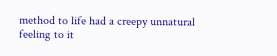method to life had a creepy unnatural feeling to it